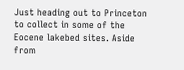Just heading out to Princeton to collect in some of the Eocene lakebed sites. Aside from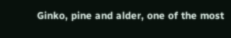Ginko, pine and alder, one of the most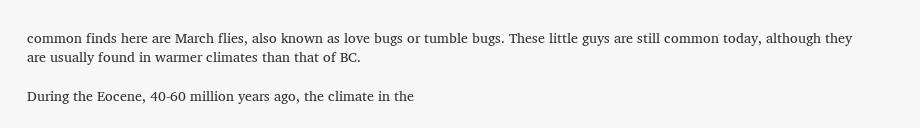common finds here are March flies, also known as love bugs or tumble bugs. These little guys are still common today, although they are usually found in warmer climates than that of BC.

During the Eocene, 40-60 million years ago, the climate in the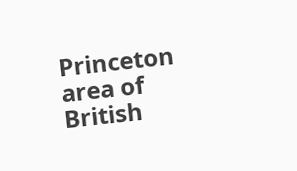Princeton area of British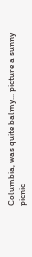Columbia, was quite balmy... picture a sunny picnic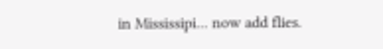in Mississipi... now add flies.